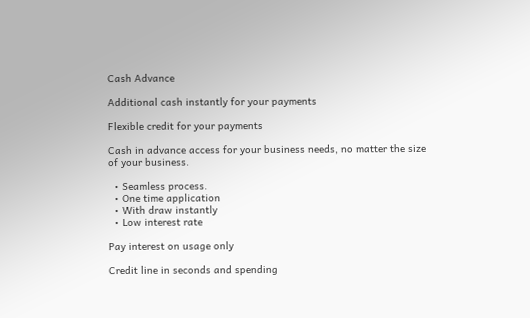Cash Advance

Additional cash instantly for your payments

Flexible credit for your payments

Cash in advance access for your business needs, no matter the size of your business.

  • Seamless process.
  • One time application
  • With draw instantly
  • Low interest rate

Pay interest on usage only

Credit line in seconds and spending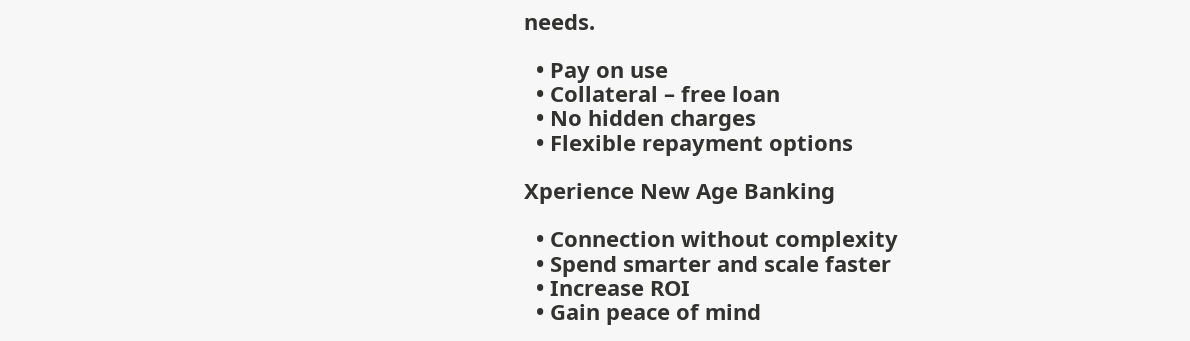needs.

  • Pay on use
  • Collateral – free loan
  • No hidden charges
  • Flexible repayment options

Xperience New Age Banking

  • Connection without complexity
  • Spend smarter and scale faster
  • Increase ROI
  • Gain peace of mind